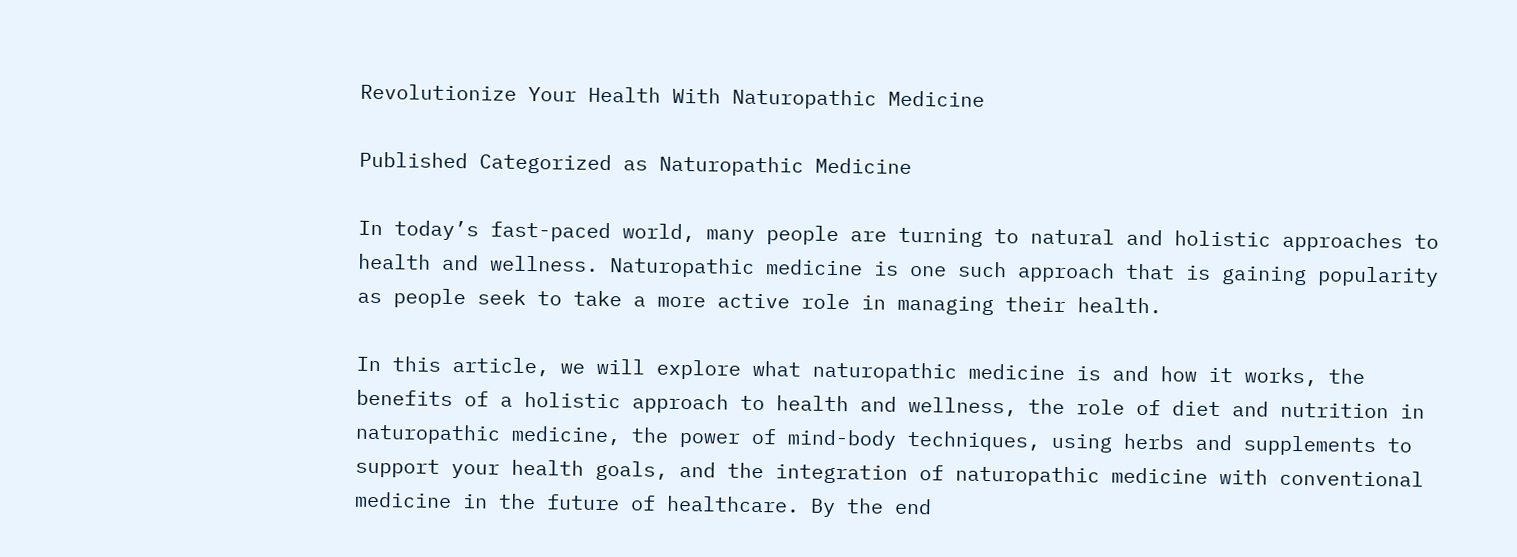Revolutionize Your Health With Naturopathic Medicine

Published Categorized as Naturopathic Medicine

In today’s fast-paced world, many people are turning to natural and holistic approaches to health and wellness. Naturopathic medicine is one such approach that is gaining popularity as people seek to take a more active role in managing their health.

In this article, we will explore what naturopathic medicine is and how it works, the benefits of a holistic approach to health and wellness, the role of diet and nutrition in naturopathic medicine, the power of mind-body techniques, using herbs and supplements to support your health goals, and the integration of naturopathic medicine with conventional medicine in the future of healthcare. By the end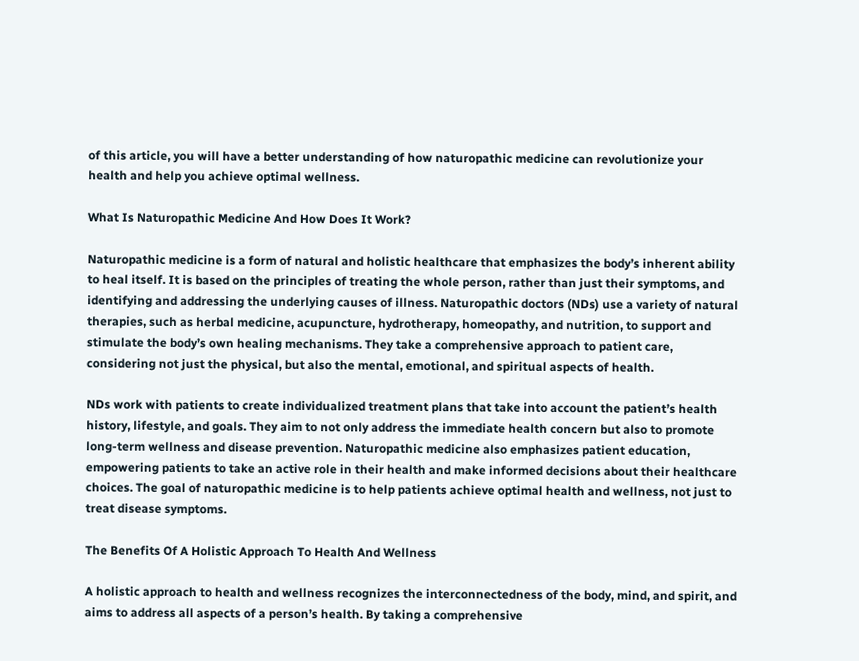of this article, you will have a better understanding of how naturopathic medicine can revolutionize your health and help you achieve optimal wellness.

What Is Naturopathic Medicine And How Does It Work?

Naturopathic medicine is a form of natural and holistic healthcare that emphasizes the body’s inherent ability to heal itself. It is based on the principles of treating the whole person, rather than just their symptoms, and identifying and addressing the underlying causes of illness. Naturopathic doctors (NDs) use a variety of natural therapies, such as herbal medicine, acupuncture, hydrotherapy, homeopathy, and nutrition, to support and stimulate the body’s own healing mechanisms. They take a comprehensive approach to patient care, considering not just the physical, but also the mental, emotional, and spiritual aspects of health.

NDs work with patients to create individualized treatment plans that take into account the patient’s health history, lifestyle, and goals. They aim to not only address the immediate health concern but also to promote long-term wellness and disease prevention. Naturopathic medicine also emphasizes patient education, empowering patients to take an active role in their health and make informed decisions about their healthcare choices. The goal of naturopathic medicine is to help patients achieve optimal health and wellness, not just to treat disease symptoms.

The Benefits Of A Holistic Approach To Health And Wellness

A holistic approach to health and wellness recognizes the interconnectedness of the body, mind, and spirit, and aims to address all aspects of a person’s health. By taking a comprehensive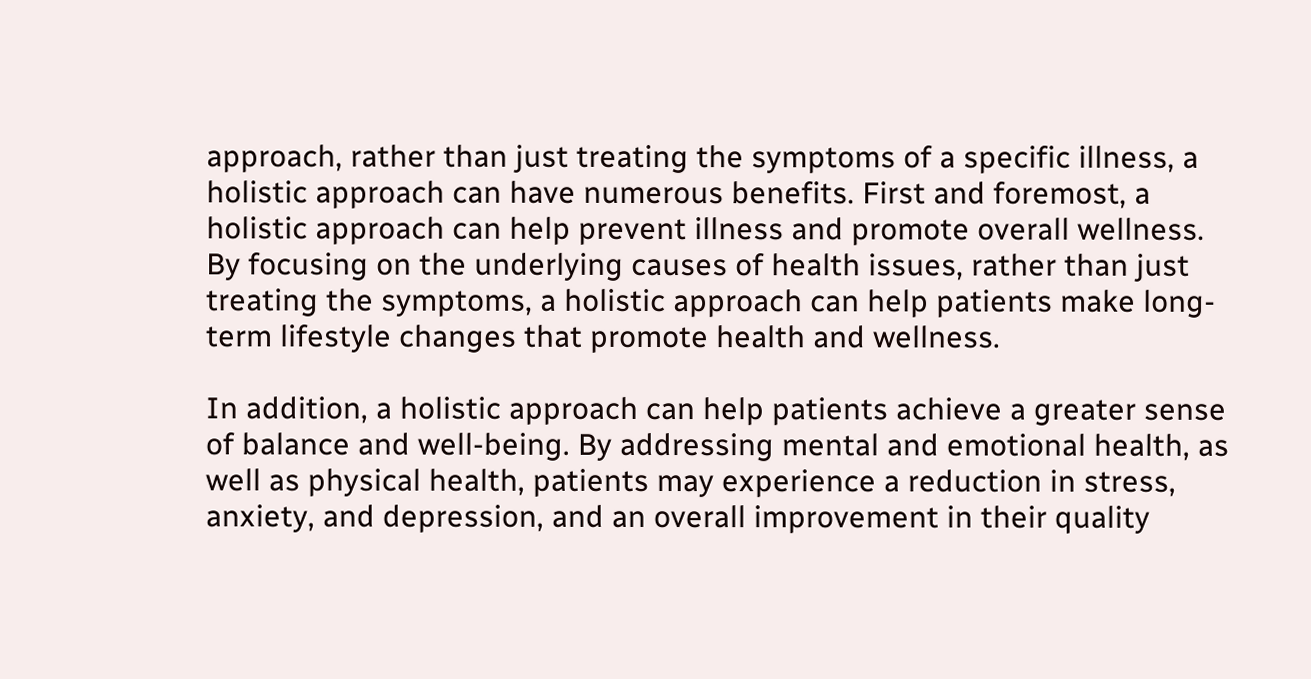approach, rather than just treating the symptoms of a specific illness, a holistic approach can have numerous benefits. First and foremost, a holistic approach can help prevent illness and promote overall wellness. By focusing on the underlying causes of health issues, rather than just treating the symptoms, a holistic approach can help patients make long-term lifestyle changes that promote health and wellness.

In addition, a holistic approach can help patients achieve a greater sense of balance and well-being. By addressing mental and emotional health, as well as physical health, patients may experience a reduction in stress, anxiety, and depression, and an overall improvement in their quality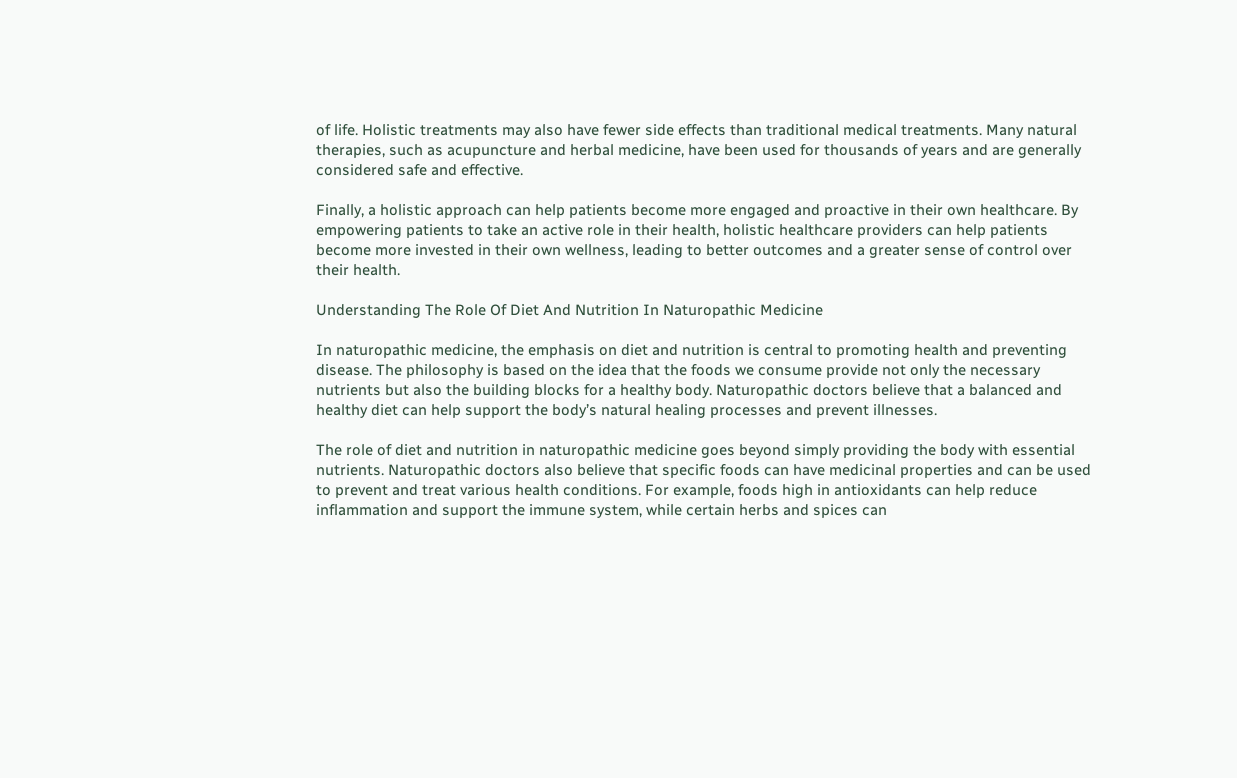of life. Holistic treatments may also have fewer side effects than traditional medical treatments. Many natural therapies, such as acupuncture and herbal medicine, have been used for thousands of years and are generally considered safe and effective.

Finally, a holistic approach can help patients become more engaged and proactive in their own healthcare. By empowering patients to take an active role in their health, holistic healthcare providers can help patients become more invested in their own wellness, leading to better outcomes and a greater sense of control over their health.

Understanding The Role Of Diet And Nutrition In Naturopathic Medicine

In naturopathic medicine, the emphasis on diet and nutrition is central to promoting health and preventing disease. The philosophy is based on the idea that the foods we consume provide not only the necessary nutrients but also the building blocks for a healthy body. Naturopathic doctors believe that a balanced and healthy diet can help support the body’s natural healing processes and prevent illnesses.

The role of diet and nutrition in naturopathic medicine goes beyond simply providing the body with essential nutrients. Naturopathic doctors also believe that specific foods can have medicinal properties and can be used to prevent and treat various health conditions. For example, foods high in antioxidants can help reduce inflammation and support the immune system, while certain herbs and spices can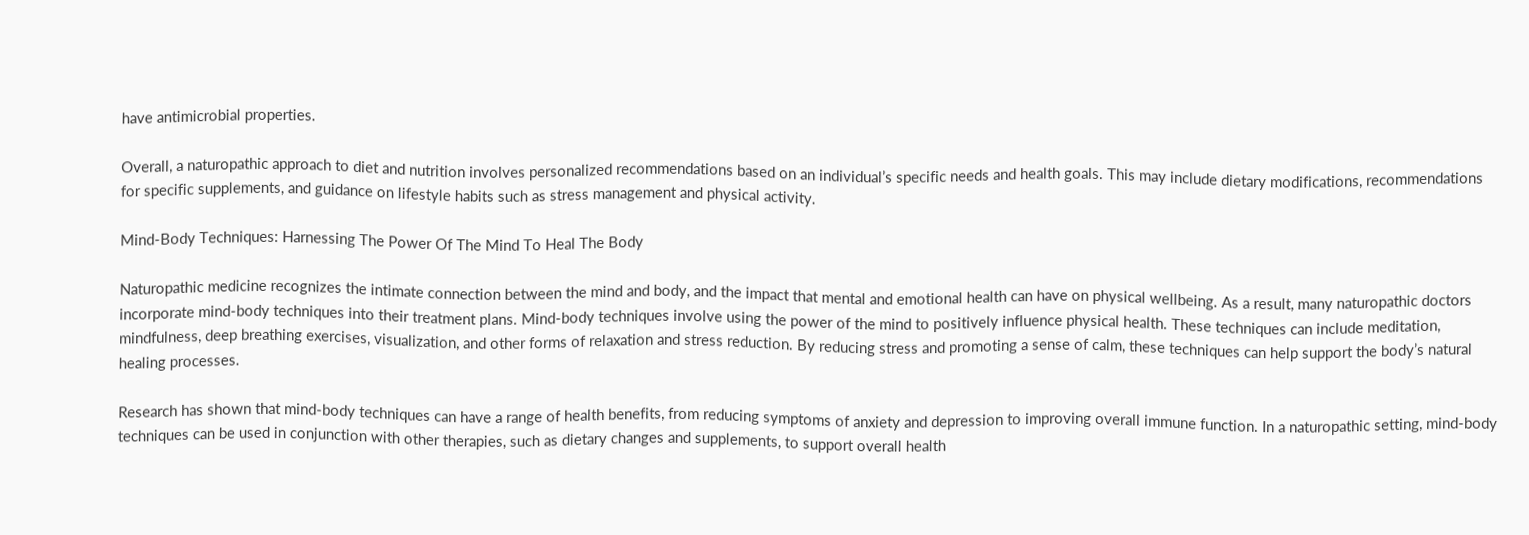have antimicrobial properties.

Overall, a naturopathic approach to diet and nutrition involves personalized recommendations based on an individual’s specific needs and health goals. This may include dietary modifications, recommendations for specific supplements, and guidance on lifestyle habits such as stress management and physical activity.

Mind-Body Techniques: Harnessing The Power Of The Mind To Heal The Body

Naturopathic medicine recognizes the intimate connection between the mind and body, and the impact that mental and emotional health can have on physical wellbeing. As a result, many naturopathic doctors incorporate mind-body techniques into their treatment plans. Mind-body techniques involve using the power of the mind to positively influence physical health. These techniques can include meditation, mindfulness, deep breathing exercises, visualization, and other forms of relaxation and stress reduction. By reducing stress and promoting a sense of calm, these techniques can help support the body’s natural healing processes.

Research has shown that mind-body techniques can have a range of health benefits, from reducing symptoms of anxiety and depression to improving overall immune function. In a naturopathic setting, mind-body techniques can be used in conjunction with other therapies, such as dietary changes and supplements, to support overall health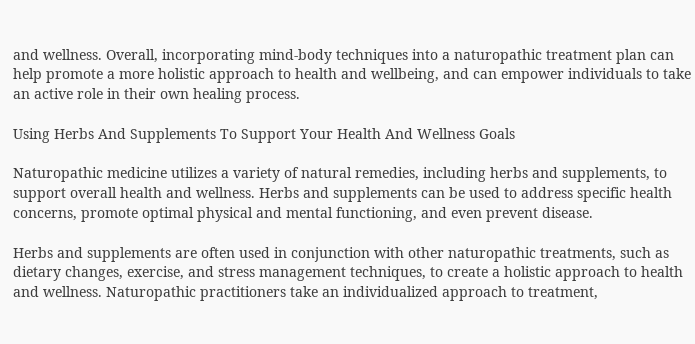and wellness. Overall, incorporating mind-body techniques into a naturopathic treatment plan can help promote a more holistic approach to health and wellbeing, and can empower individuals to take an active role in their own healing process.

Using Herbs And Supplements To Support Your Health And Wellness Goals

Naturopathic medicine utilizes a variety of natural remedies, including herbs and supplements, to support overall health and wellness. Herbs and supplements can be used to address specific health concerns, promote optimal physical and mental functioning, and even prevent disease.

Herbs and supplements are often used in conjunction with other naturopathic treatments, such as dietary changes, exercise, and stress management techniques, to create a holistic approach to health and wellness. Naturopathic practitioners take an individualized approach to treatment,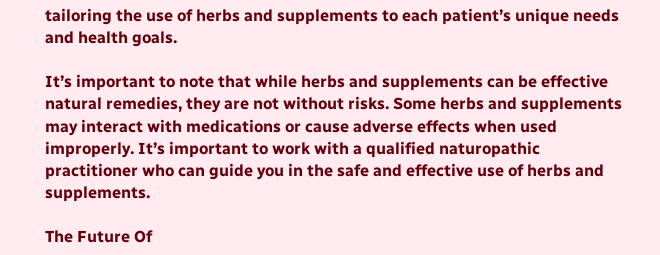tailoring the use of herbs and supplements to each patient’s unique needs and health goals.

It’s important to note that while herbs and supplements can be effective natural remedies, they are not without risks. Some herbs and supplements may interact with medications or cause adverse effects when used improperly. It’s important to work with a qualified naturopathic practitioner who can guide you in the safe and effective use of herbs and supplements.

The Future Of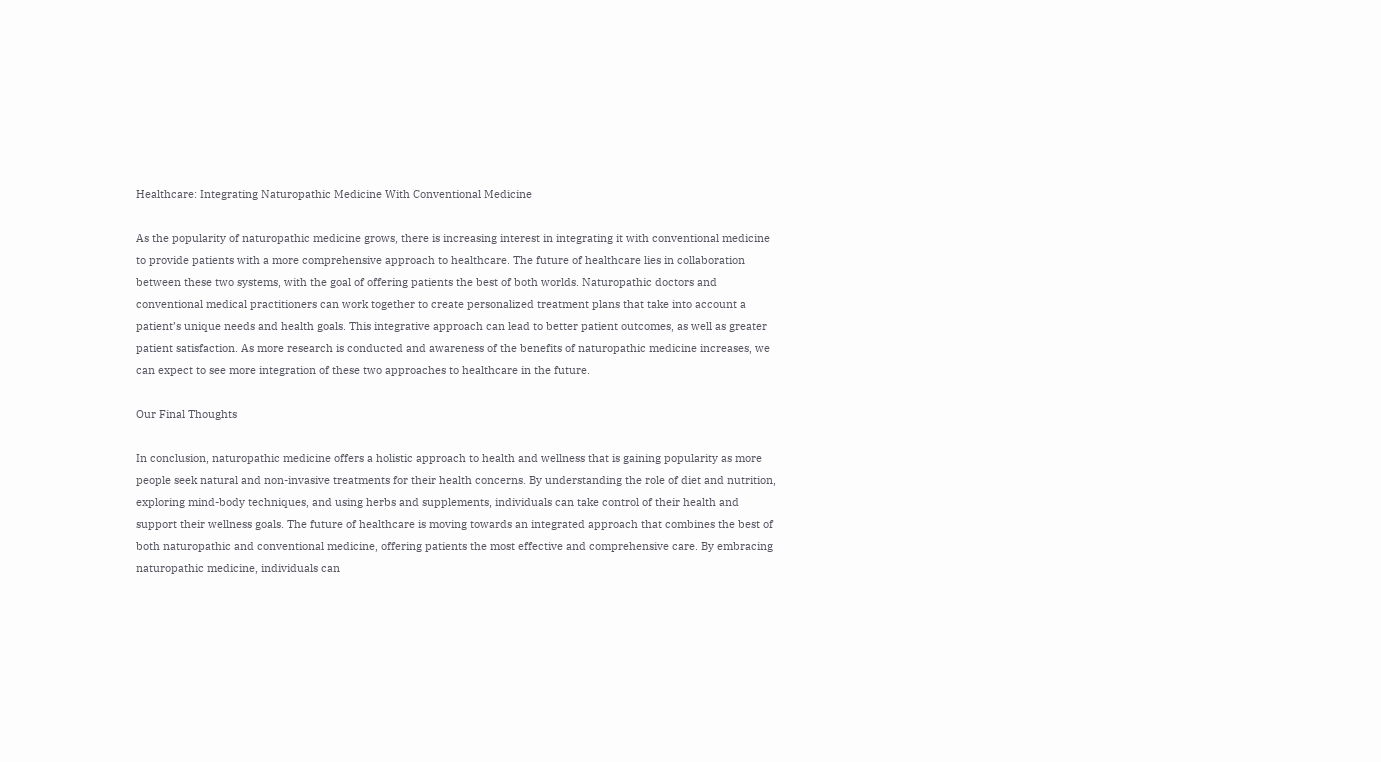Healthcare: Integrating Naturopathic Medicine With Conventional Medicine

As the popularity of naturopathic medicine grows, there is increasing interest in integrating it with conventional medicine to provide patients with a more comprehensive approach to healthcare. The future of healthcare lies in collaboration between these two systems, with the goal of offering patients the best of both worlds. Naturopathic doctors and conventional medical practitioners can work together to create personalized treatment plans that take into account a patient’s unique needs and health goals. This integrative approach can lead to better patient outcomes, as well as greater patient satisfaction. As more research is conducted and awareness of the benefits of naturopathic medicine increases, we can expect to see more integration of these two approaches to healthcare in the future.

Our Final Thoughts

In conclusion, naturopathic medicine offers a holistic approach to health and wellness that is gaining popularity as more people seek natural and non-invasive treatments for their health concerns. By understanding the role of diet and nutrition, exploring mind-body techniques, and using herbs and supplements, individuals can take control of their health and support their wellness goals. The future of healthcare is moving towards an integrated approach that combines the best of both naturopathic and conventional medicine, offering patients the most effective and comprehensive care. By embracing naturopathic medicine, individuals can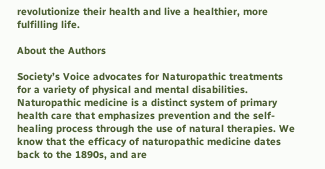revolutionize their health and live a healthier, more fulfilling life.

About the Authors

Society’s Voice advocates for Naturopathic treatments for a variety of physical and mental disabilities.  Naturopathic medicine is a distinct system of primary health care that emphasizes prevention and the self-healing process through the use of natural therapies. We know that the efficacy of naturopathic medicine dates back to the 1890s, and are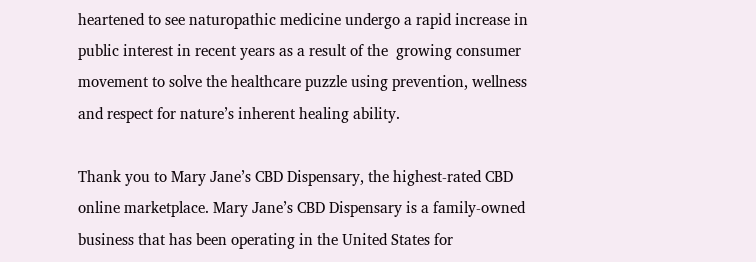heartened to see naturopathic medicine undergo a rapid increase in public interest in recent years as a result of the  growing consumer movement to solve the healthcare puzzle using prevention, wellness and respect for nature’s inherent healing ability.

Thank you to Mary Jane’s CBD Dispensary, the highest-rated CBD online marketplace. Mary Jane’s CBD Dispensary is a family-owned business that has been operating in the United States for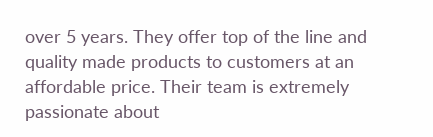over 5 years. They offer top of the line and quality made products to customers at an affordable price. Their team is extremely passionate about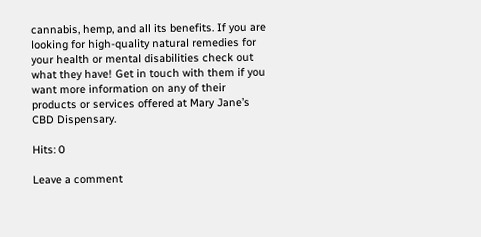cannabis, hemp, and all its benefits. If you are looking for high-quality natural remedies for your health or mental disabilities check out what they have! Get in touch with them if you want more information on any of their products or services offered at Mary Jane’s CBD Dispensary.

Hits: 0

Leave a comment